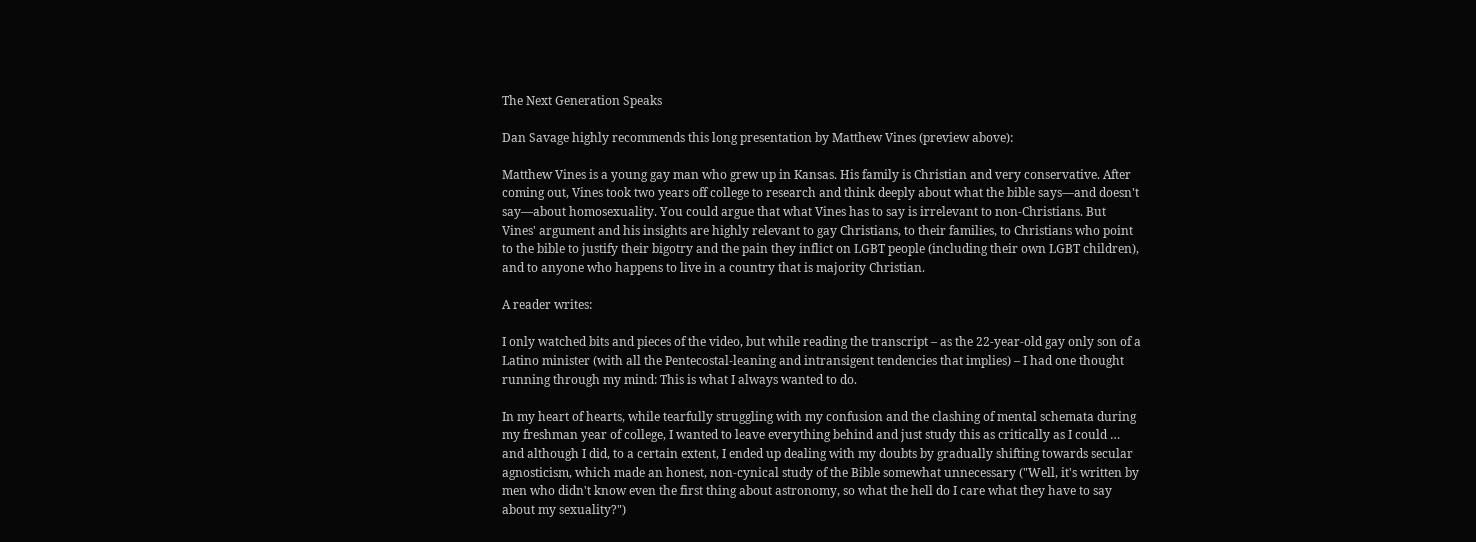The Next Generation Speaks

Dan Savage highly recommends this long presentation by Matthew Vines (preview above):

Matthew Vines is a young gay man who grew up in Kansas. His family is Christian and very conservative. After coming out, Vines took two years off college to research and think deeply about what the bible says—and doesn't say—about homosexuality. You could argue that what Vines has to say is irrelevant to non-Christians. But Vines' argument and his insights are highly relevant to gay Christians, to their families, to Christians who point to the bible to justify their bigotry and the pain they inflict on LGBT people (including their own LGBT children), and to anyone who happens to live in a country that is majority Christian.

A reader writes:

I only watched bits and pieces of the video, but while reading the transcript – as the 22-year-old gay only son of a Latino minister (with all the Pentecostal-leaning and intransigent tendencies that implies) – I had one thought running through my mind: This is what I always wanted to do.

In my heart of hearts, while tearfully struggling with my confusion and the clashing of mental schemata during my freshman year of college, I wanted to leave everything behind and just study this as critically as I could … and although I did, to a certain extent, I ended up dealing with my doubts by gradually shifting towards secular agnosticism, which made an honest, non-cynical study of the Bible somewhat unnecessary ("Well, it's written by men who didn't know even the first thing about astronomy, so what the hell do I care what they have to say about my sexuality?")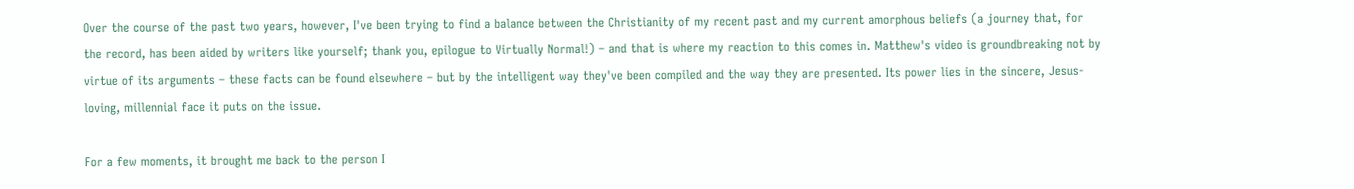Over the course of the past two years, however, I've been trying to find a balance between the Christianity of my recent past and my current amorphous beliefs (a journey that, for the record, has been aided by writers like yourself; thank you, epilogue to Virtually Normal!) – and that is where my reaction to this comes in. Matthew's video is groundbreaking not by virtue of its arguments – these facts can be found elsewhere – but by the intelligent way they've been compiled and the way they are presented. Its power lies in the sincere, Jesus-loving, millennial face it puts on the issue.

For a few moments, it brought me back to the person I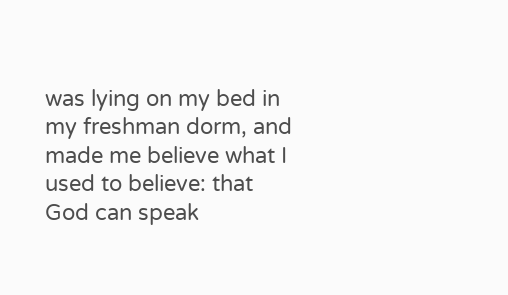was lying on my bed in my freshman dorm, and made me believe what I used to believe: that God can speak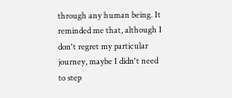through any human being. It reminded me that, although I don't regret my particular journey, maybe I didn't need to step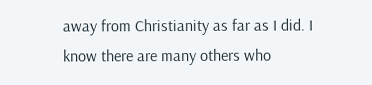away from Christianity as far as I did. I know there are many others who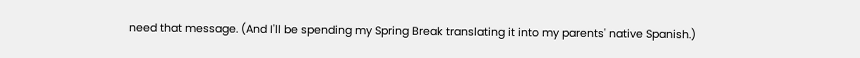need that message. (And I'll be spending my Spring Break translating it into my parents' native Spanish.)